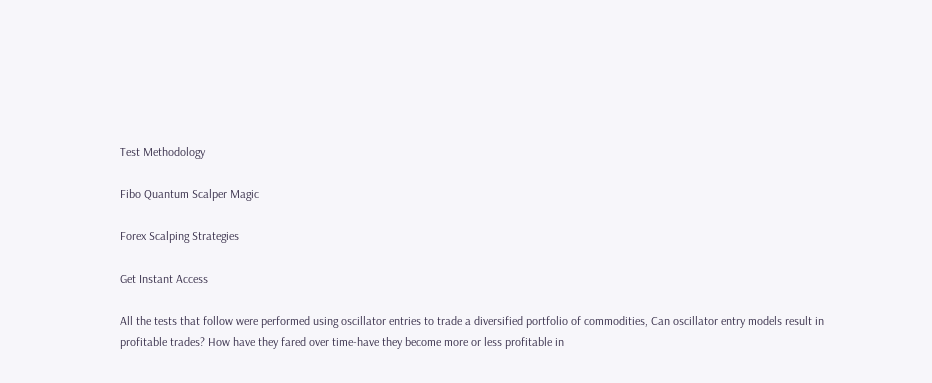Test Methodology

Fibo Quantum Scalper Magic

Forex Scalping Strategies

Get Instant Access

All the tests that follow were performed using oscillator entries to trade a diversified portfolio of commodities, Can oscillator entry models result in profitable trades? How have they fared over time-have they become more or less profitable in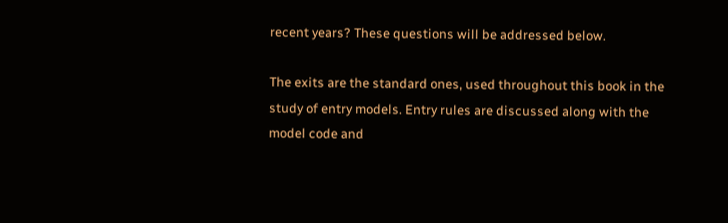recent years? These questions will be addressed below.

The exits are the standard ones, used throughout this book in the study of entry models. Entry rules are discussed along with the model code and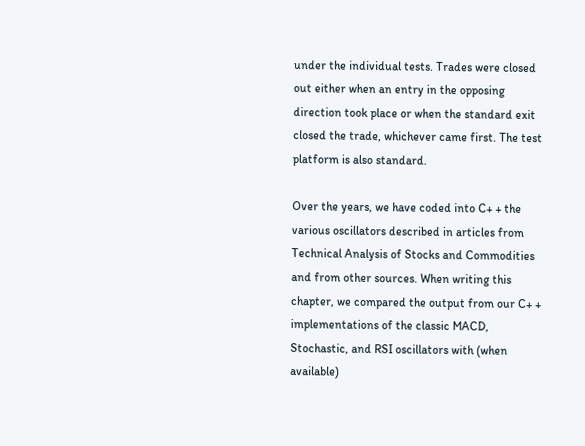under the individual tests. Trades were closed out either when an entry in the opposing direction took place or when the standard exit closed the trade, whichever came first. The test platform is also standard.

Over the years, we have coded into C+ + the various oscillators described in articles from Technical Analysis of Stocks and Commodities and from other sources. When writing this chapter, we compared the output from our C+ + implementations of the classic MACD, Stochastic, and RSI oscillators with (when available)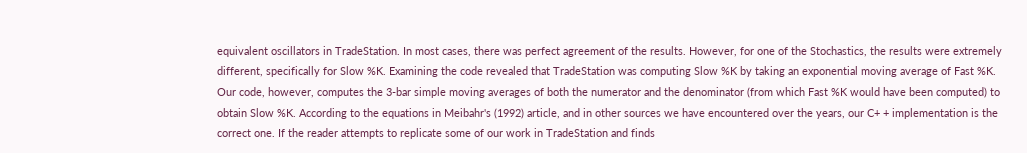equivalent oscillators in TradeStation. In most cases, there was perfect agreement of the results. However, for one of the Stochastics, the results were extremely different, specifically for Slow %K. Examining the code revealed that TradeStation was computing Slow %K by taking an exponential moving average of Fast %K. Our code, however, computes the 3-bar simple moving averages of both the numerator and the denominator (from which Fast %K would have been computed) to obtain Slow %K. According to the equations in Meibahr's (1992) article, and in other sources we have encountered over the years, our C+ + implementation is the correct one. If the reader attempts to replicate some of our work in TradeStation and finds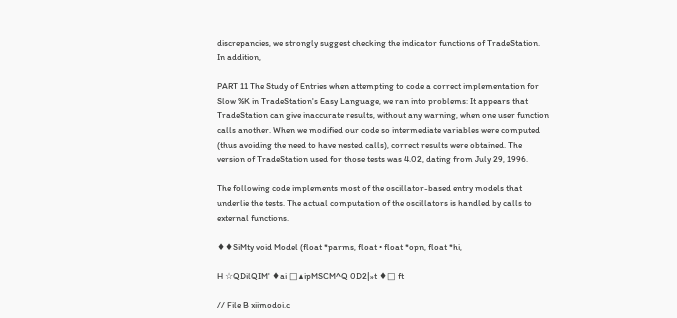discrepancies, we strongly suggest checking the indicator functions of TradeStation. In addition,

PART 11 The Study of Entries when attempting to code a correct implementation for Slow %K in TradeStation's Easy Language, we ran into problems: It appears that TradeStation can give inaccurate results, without any warning, when one user function calls another. When we modified our code so intermediate variables were computed (thus avoiding the need to have nested calls), correct results were obtained. The version of TradeStation used for those tests was 4.02, dating from July 29, 1996.

The following code implements most of the oscillator-based entry models that underlie the tests. The actual computation of the oscillators is handled by calls to external functions.

♦♦SiMty void Model (float *parms, float • float *opn, float *hi,

H ☆QDilQIM' ♦ai □▲ipMSCM^Q 0D2|»t ♦□ ft

// File B xiimodoi.c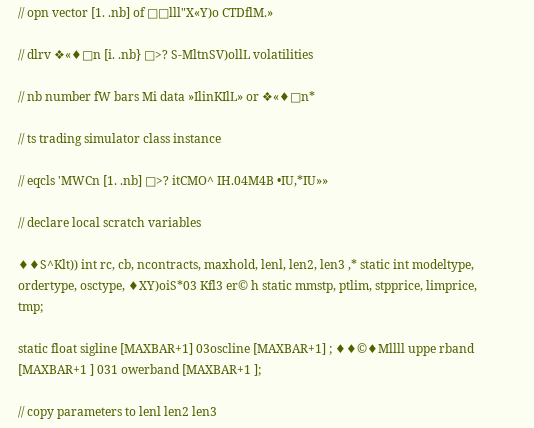// opn vector [1. .nb] of □□lll"X«Y)o CTDflM.»

// dlrv ❖«♦□n [i. .nb} □>? S-MltnSV)ollL volatilities

// nb number fW bars Mi data »IlinKIlL» or ❖«♦□n*

// ts trading simulator class instance

// eqcls 'MWCn [1. .nb] □>? itCMO^ IH.04M4B •IU,*IU»»

// declare local scratch variables

♦♦S^Klt)) int rc, cb, ncontracts, maxhold, lenl, len2, len3 ,* static int modeltype, ordertype, osctype, ♦XY)oiS*03 Kfl3 er© h static mmstp, ptlim, stpprice, limprice, tmp;

static float sigline [MAXBAR+1] 03oscline [MAXBAR+1] ; ♦♦©♦Mllll uppe rband [MAXBAR+1 ] 031 owerband [MAXBAR+1 ];

// copy parameters to lenl len2 len3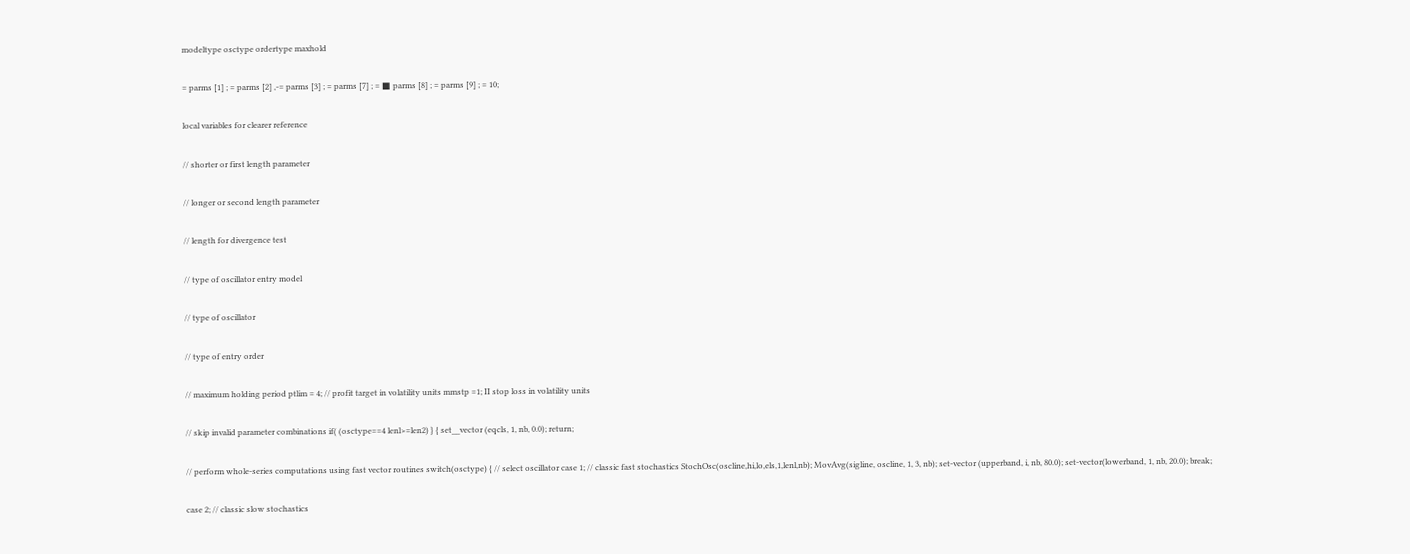modeltype osctype ordertype maxhold

= parms [1] ; = parms [2] ,-= parms [3] ; = parms [7] ; = ■ parms [8] ; = parms [9] ; = 10;

local variables for clearer reference

// shorter or first length parameter

// longer or second length parameter

// length for divergence test

// type of oscillator entry model

// type of oscillator

// type of entry order

// maximum holding period ptlim = 4; // profit target in volatility units mmstp =1; II stop loss in volatility units

// skip invalid parameter combinations if( (osctype==4 lenl>=len2) } { set__vector (eqcls, 1, nb, 0.0); return;

// perform whole-series computations using fast vector routines switch(osctype) { // select oscillator case 1; // classic fast stochastics StochOsc(oscline,hi,lo,els,1,lenl,nb); MovAvg(sigline, oscline, 1, 3, nb); set-vector (upperband, i, nb, 80.0); set-vector(lowerband, 1, nb, 20.0); break;

case 2; // classic slow stochastics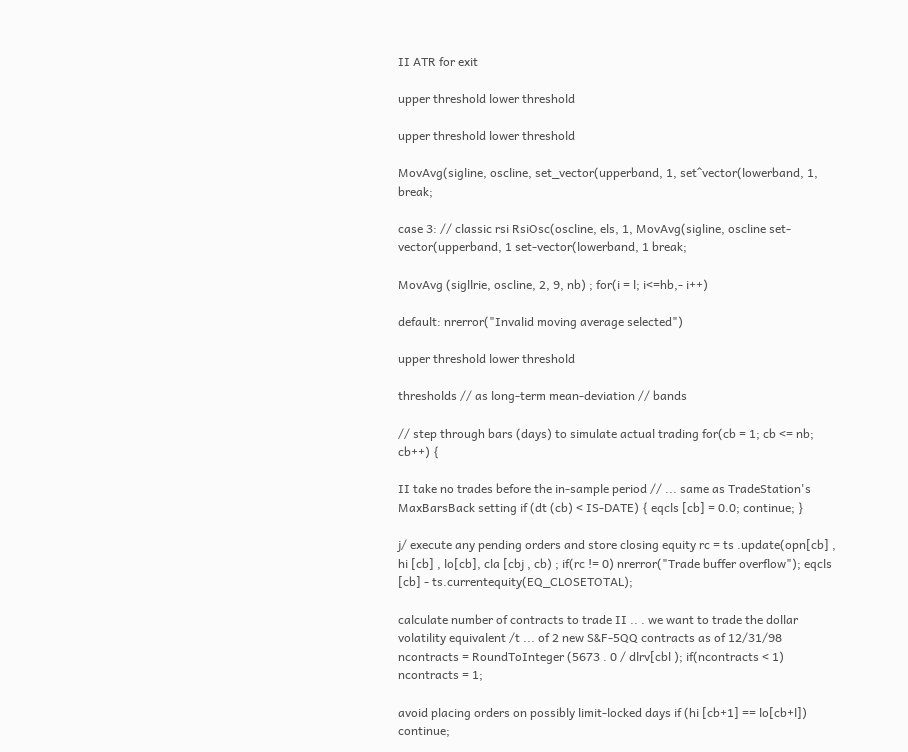II ATR for exit

upper threshold lower threshold

upper threshold lower threshold

MovAvg(sigline, oscline, set_vector(upperband, 1, set^vector(lowerband, 1, break;

case 3: // classic rsi RsiOsc(oscline, els, 1, MovAvg(sigline, oscline set-vector(upperband, 1 set-vector(lowerband, 1 break;

MovAvg (sigllrie, oscline, 2, 9, nb) ; for(i = l; i<=hb,- i++)

default: nrerror("Invalid moving average selected")

upper threshold lower threshold

thresholds // as long-term mean-deviation // bands

// step through bars (days) to simulate actual trading for(cb = 1; cb <= nb; cb++) {

II take no trades before the in-sample period // ... same as TradeStation's MaxBarsBack setting if (dt (cb) < IS-DATE) { eqcls [cb] = 0.0; continue; }

j/ execute any pending orders and store closing equity rc = ts .update(opn[cb] , hi [cb] , lo[cb], cla [cbj , cb) ; if(rc != 0) nrerror("Trade buffer overflow"); eqcls [cb] - ts.currentequity(EQ_CLOSETOTAL);

calculate number of contracts to trade II .. . we want to trade the dollar volatility equivalent /t ... of 2 new S&F-5QQ contracts as of 12/31/98 ncontracts = RoundToInteger (5673 . 0 / dlrv[cbl ); if(ncontracts < 1) ncontracts = 1;

avoid placing orders on possibly limit-locked days if (hi [cb+1] == lo[cb+l]) continue;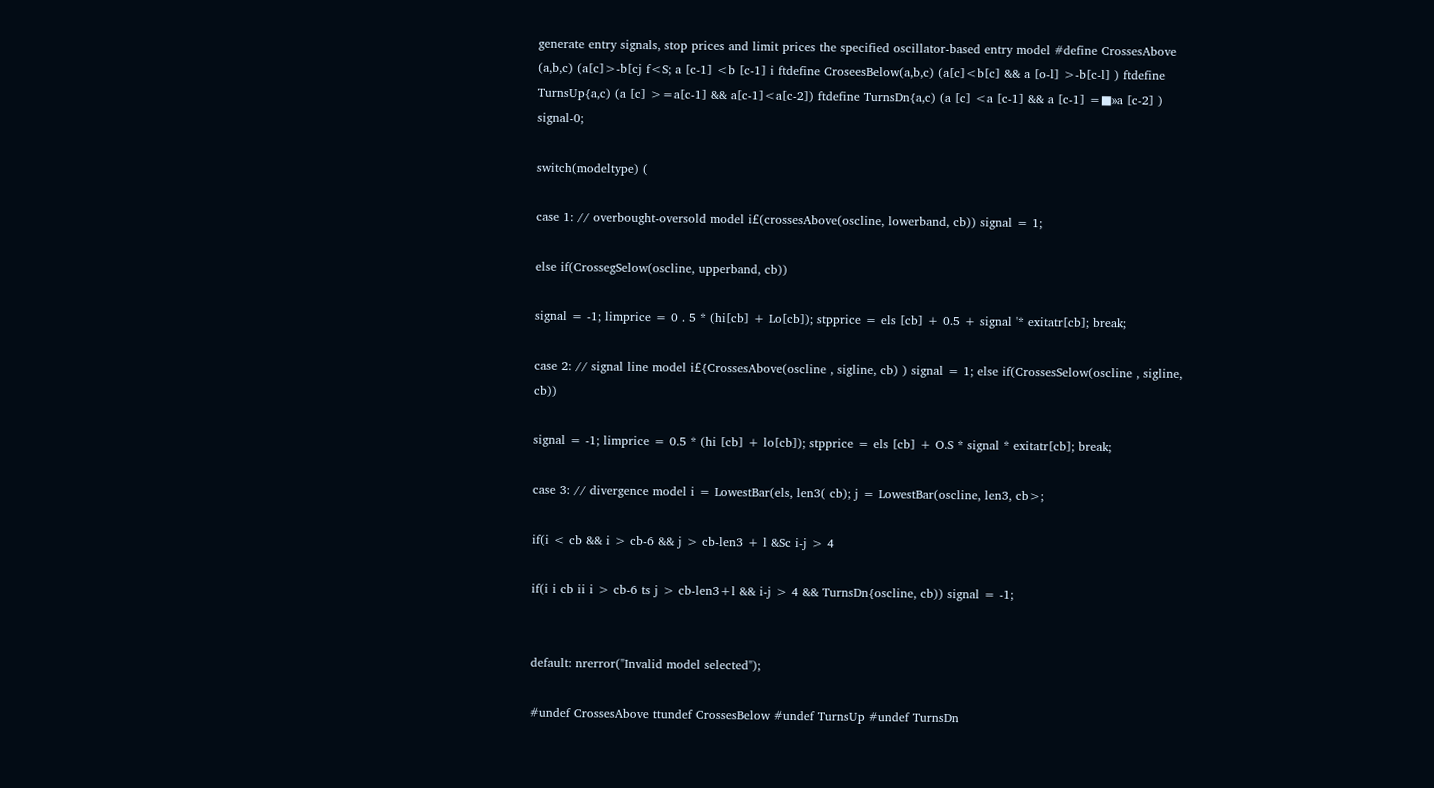generate entry signals, stop prices and limit prices the specified oscillator-based entry model #define CrossesAbove (a,b,c) (a[c]>-b[cj f<S; a [c-1] <b [c-1] i ftdefine CroseesBelow(a,b,c) (a[c]<b[c] && a [o-l] >-b[c-l] ) ftdefine TurnsUp{a,c) (a [c] >=a[c-1] && a[c-1]<a[c-2]) ftdefine TurnsDn{a,c) (a [c] <a [c-1] && a [c-1] =■»a [c-2] ) signal-0;

switch(modeltype) (

case 1: // overbought-oversold model i£(crossesAbove(oscline, lowerband, cb)) signal = 1;

else if(CrossegSelow(oscline, upperband, cb))

signal = -1; limprice = 0 . 5 * (hi[cb] + Lo[cb]); stpprice = els [cb] + 0.5 + signal '* exitatr[cb]; break;

case 2: // signal line model i£{CrossesAbove(oscline , sigline, cb) ) signal = 1; else if(CrossesSelow(oscline , sigline, cb))

signal = -1; limprice = 0.5 * (hi [cb] + lo[cb]); stpprice = els [cb] + O.S * signal * exitatr[cb]; break;

case 3: // divergence model i = LowestBar(els, len3( cb); j = LowestBar(oscline, len3, cb>;

if(i < cb && i > cb-6 && j > cb-len3 + l &Sc i-j > 4

if(i i cb ii i > cb-6 ts j > cb-len3+l && i-j > 4 && TurnsDn{oscline, cb)) signal = -1;


default: nrerror("Invalid model selected");

#undef CrossesAbove ttundef CrossesBelow #undef TurnsUp #undef TurnsDn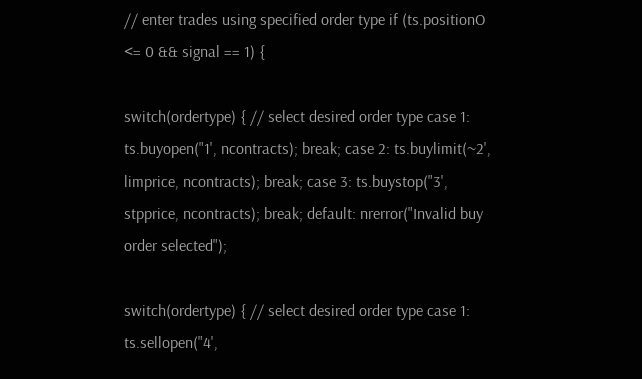// enter trades using specified order type if (ts.positionO <= 0 && signal == 1) {

switch(ordertype) { // select desired order type case 1: ts.buyopen("1', ncontracts); break; case 2: ts.buylimit(~2', limprice, ncontracts); break; case 3: ts.buystop("3', stpprice, ncontracts); break; default: nrerror("Invalid buy order selected");

switch(ordertype) { // select desired order type case 1: ts.sellopen("4',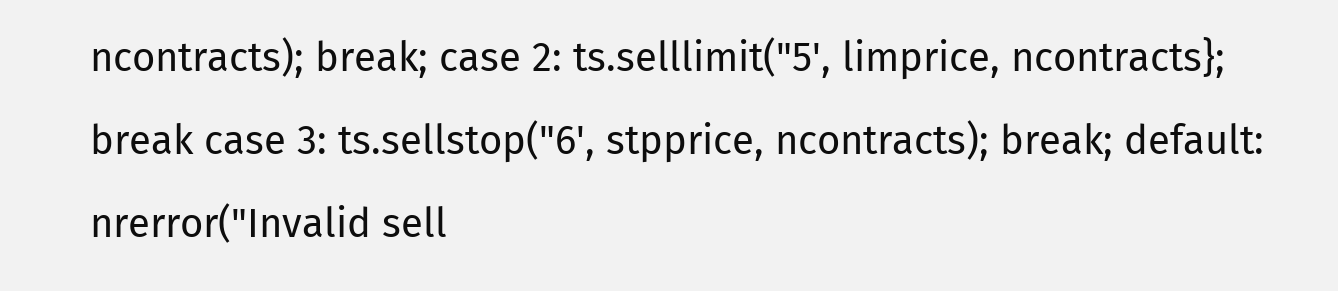ncontracts); break; case 2: ts.selllimit("5', limprice, ncontracts}; break case 3: ts.sellstop("6', stpprice, ncontracts); break; default: nrerror("Invalid sell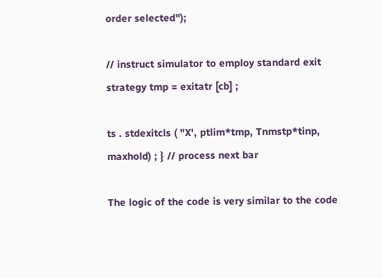order selected");

// instruct simulator to employ standard exit strategy tmp = exitatr [cb] ;

ts . stdexitcls ( "X', ptlim*tmp, Tnmstp*tinp, maxhold) ; } // process next bar

The logic of the code is very similar to the code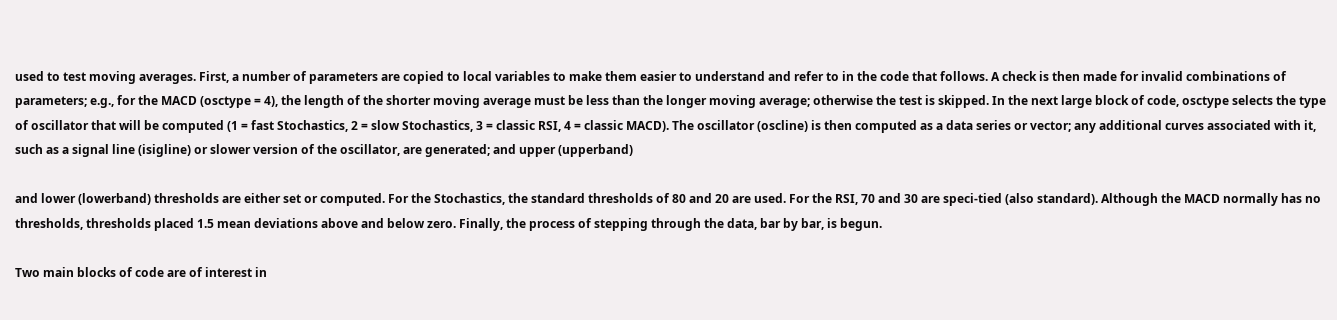used to test moving averages. First, a number of parameters are copied to local variables to make them easier to understand and refer to in the code that follows. A check is then made for invalid combinations of parameters; e.g., for the MACD (osctype = 4), the length of the shorter moving average must be less than the longer moving average; otherwise the test is skipped. In the next large block of code, osctype selects the type of oscillator that will be computed (1 = fast Stochastics, 2 = slow Stochastics, 3 = classic RSI, 4 = classic MACD). The oscillator (oscline) is then computed as a data series or vector; any additional curves associated with it, such as a signal line (isigline) or slower version of the oscillator, are generated; and upper (upperband)

and lower (lowerband) thresholds are either set or computed. For the Stochastics, the standard thresholds of 80 and 20 are used. For the RSI, 70 and 30 are speci-tied (also standard). Although the MACD normally has no thresholds, thresholds placed 1.5 mean deviations above and below zero. Finally, the process of stepping through the data, bar by bar, is begun.

Two main blocks of code are of interest in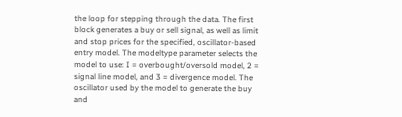the loop for stepping through the data. The first block generates a buy or sell signal, as well as limit and stop prices for the specified, oscillator-based entry model. The modeltype parameter selects the model to use: I = overbought/oversold model, 2 = signal line model, and 3 = divergence model. The oscillator used by the model to generate the buy and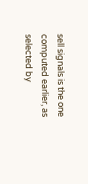sell signals is the one computed earlier, as selected by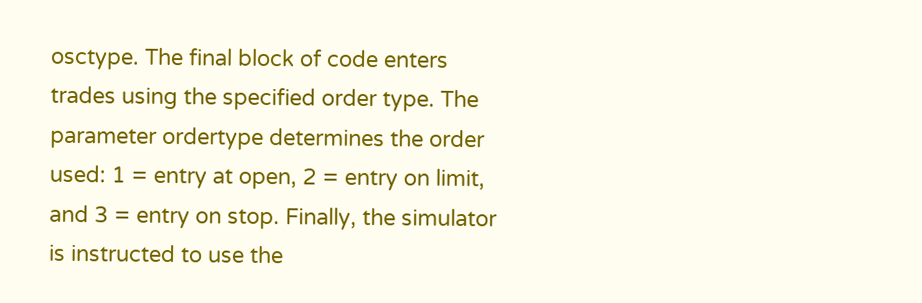osctype. The final block of code enters trades using the specified order type. The parameter ordertype determines the order used: 1 = entry at open, 2 = entry on limit, and 3 = entry on stop. Finally, the simulator is instructed to use the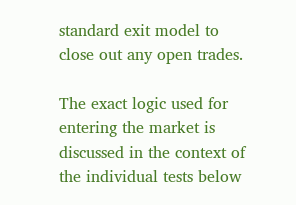standard exit model to close out any open trades.

The exact logic used for entering the market is discussed in the context of the individual tests below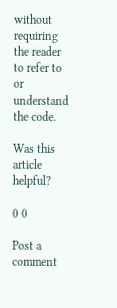without requiring the reader to refer to or understand the code.

Was this article helpful?

0 0

Post a comment